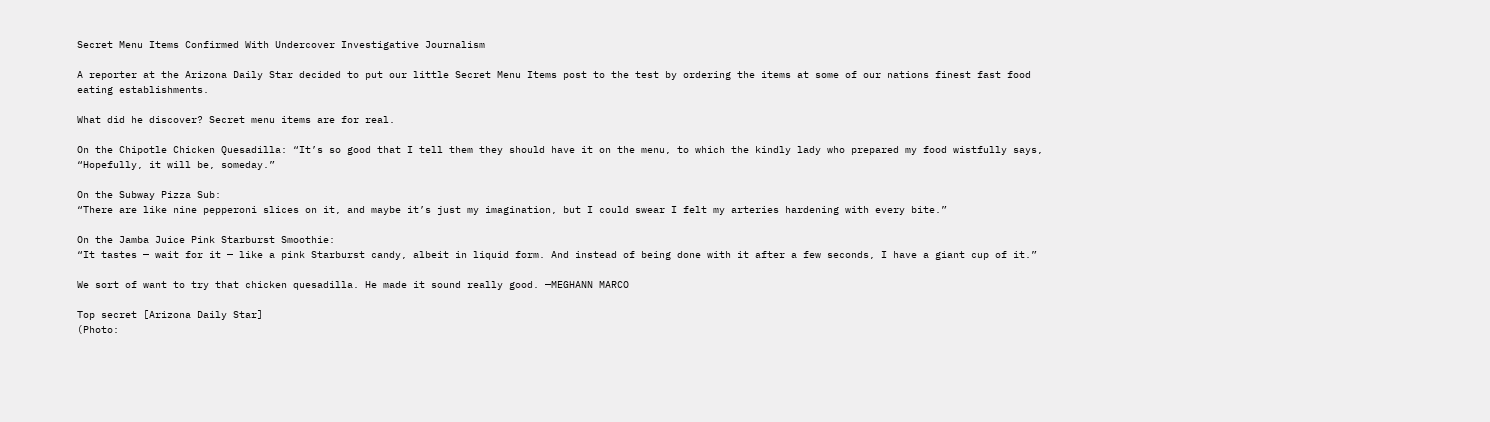Secret Menu Items Confirmed With Undercover Investigative Journalism

A reporter at the Arizona Daily Star decided to put our little Secret Menu Items post to the test by ordering the items at some of our nations finest fast food eating establishments.

What did he discover? Secret menu items are for real.

On the Chipotle Chicken Quesadilla: “It’s so good that I tell them they should have it on the menu, to which the kindly lady who prepared my food wistfully says, “Hopefully, it will be, someday.”

On the Subway Pizza Sub:
“There are like nine pepperoni slices on it, and maybe it’s just my imagination, but I could swear I felt my arteries hardening with every bite.”

On the Jamba Juice Pink Starburst Smoothie:
“It tastes — wait for it — like a pink Starburst candy, albeit in liquid form. And instead of being done with it after a few seconds, I have a giant cup of it.”

We sort of want to try that chicken quesadilla. He made it sound really good. —MEGHANN MARCO

Top secret [Arizona Daily Star]
(Photo: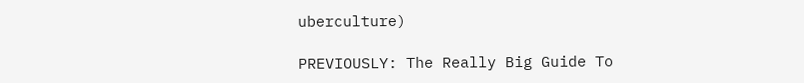uberculture)

PREVIOUSLY: The Really Big Guide To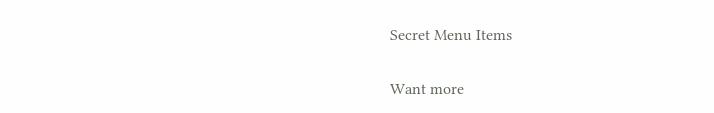Secret Menu Items

Want more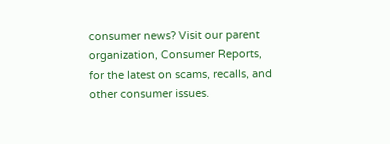consumer news? Visit our parent organization, Consumer Reports, for the latest on scams, recalls, and other consumer issues.